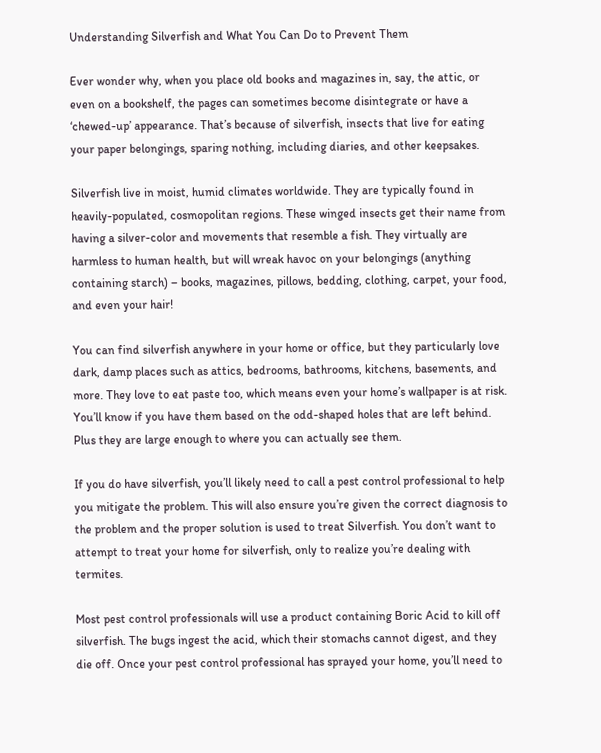Understanding Silverfish and What You Can Do to Prevent Them

Ever wonder why, when you place old books and magazines in, say, the attic, or even on a bookshelf, the pages can sometimes become disintegrate or have a ‘chewed-up’ appearance. That’s because of silverfish, insects that live for eating your paper belongings, sparing nothing, including diaries, and other keepsakes.

Silverfish live in moist, humid climates worldwide. They are typically found in heavily-populated, cosmopolitan regions. These winged insects get their name from having a silver-color and movements that resemble a fish. They virtually are harmless to human health, but will wreak havoc on your belongings (anything containing starch) – books, magazines, pillows, bedding, clothing, carpet, your food, and even your hair!

You can find silverfish anywhere in your home or office, but they particularly love dark, damp places such as attics, bedrooms, bathrooms, kitchens, basements, and more. They love to eat paste too, which means even your home’s wallpaper is at risk. You’ll know if you have them based on the odd-shaped holes that are left behind. Plus they are large enough to where you can actually see them.

If you do have silverfish, you’ll likely need to call a pest control professional to help you mitigate the problem. This will also ensure you’re given the correct diagnosis to the problem and the proper solution is used to treat Silverfish. You don’t want to attempt to treat your home for silverfish, only to realize you’re dealing with termites.

Most pest control professionals will use a product containing Boric Acid to kill off silverfish. The bugs ingest the acid, which their stomachs cannot digest, and they die off. Once your pest control professional has sprayed your home, you’ll need to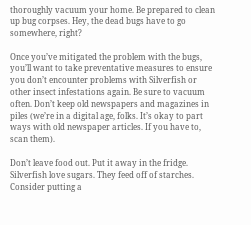thoroughly vacuum your home. Be prepared to clean up bug corpses. Hey, the dead bugs have to go somewhere, right?

Once you’ve mitigated the problem with the bugs, you’ll want to take preventative measures to ensure you don’t encounter problems with Silverfish or other insect infestations again. Be sure to vacuum often. Don’t keep old newspapers and magazines in piles (we’re in a digital age, folks. It’s okay to part ways with old newspaper articles. If you have to, scan them).

Don’t leave food out. Put it away in the fridge. Silverfish love sugars. They feed off of starches. Consider putting a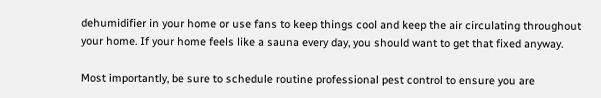dehumidifier in your home or use fans to keep things cool and keep the air circulating throughout your home. If your home feels like a sauna every day, you should want to get that fixed anyway.

Most importantly, be sure to schedule routine professional pest control to ensure you are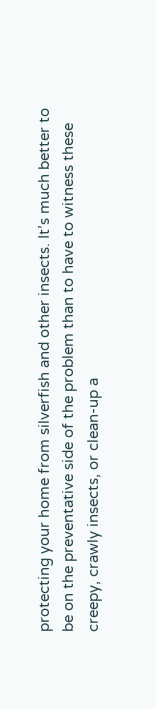protecting your home from silverfish and other insects. It’s much better to be on the preventative side of the problem than to have to witness these creepy, crawly insects, or clean-up a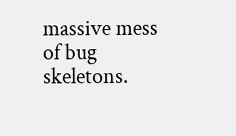massive mess of bug skeletons.